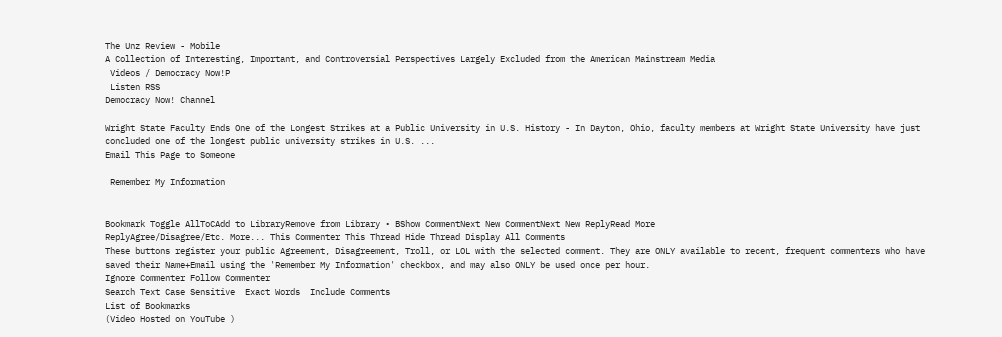The Unz Review - Mobile
A Collection of Interesting, Important, and Controversial Perspectives Largely Excluded from the American Mainstream Media
 Videos / Democracy Now!P
 Listen RSS
Democracy Now! Channel

Wright State Faculty Ends One of the Longest Strikes at a Public University in U.S. History - In Dayton, Ohio, faculty members at Wright State University have just concluded one of the longest public university strikes in U.S. ...
Email This Page to Someone

 Remember My Information


Bookmark Toggle AllToCAdd to LibraryRemove from Library • BShow CommentNext New CommentNext New ReplyRead More
ReplyAgree/Disagree/Etc. More... This Commenter This Thread Hide Thread Display All Comments
These buttons register your public Agreement, Disagreement, Troll, or LOL with the selected comment. They are ONLY available to recent, frequent commenters who have saved their Name+Email using the 'Remember My Information' checkbox, and may also ONLY be used once per hour.
Ignore Commenter Follow Commenter
Search Text Case Sensitive  Exact Words  Include Comments
List of Bookmarks
(Video Hosted on YouTube )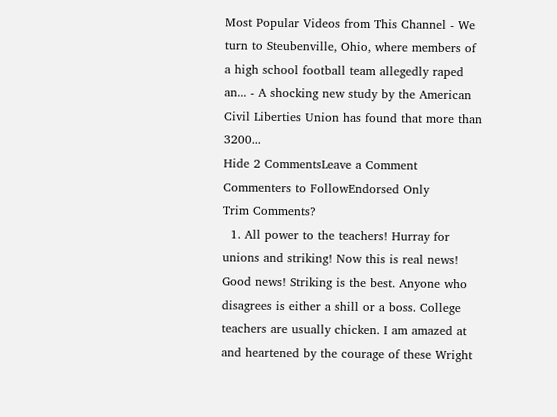Most Popular Videos from This Channel - We turn to Steubenville, Ohio, where members of a high school football team allegedly raped an... - A shocking new study by the American Civil Liberties Union has found that more than 3200...
Hide 2 CommentsLeave a Comment
Commenters to FollowEndorsed Only
Trim Comments?
  1. All power to the teachers! Hurray for unions and striking! Now this is real news! Good news! Striking is the best. Anyone who disagrees is either a shill or a boss. College teachers are usually chicken. I am amazed at and heartened by the courage of these Wright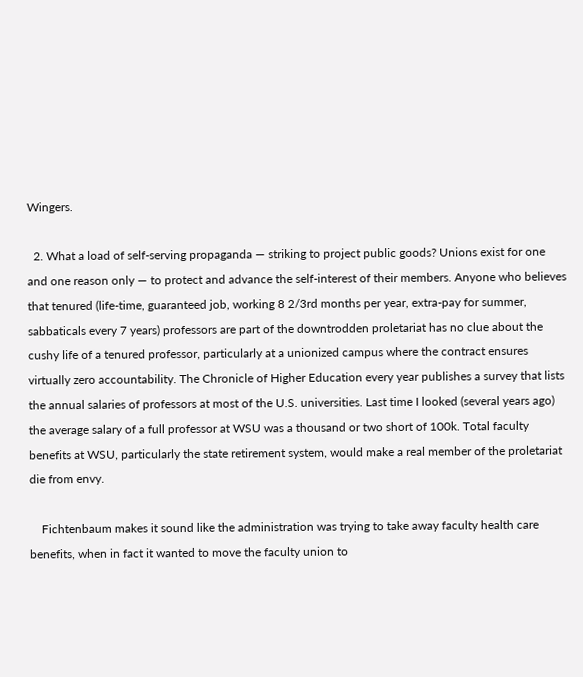Wingers.

  2. What a load of self-serving propaganda — striking to project public goods? Unions exist for one and one reason only — to protect and advance the self-interest of their members. Anyone who believes that tenured (life-time, guaranteed job, working 8 2/3rd months per year, extra-pay for summer, sabbaticals every 7 years) professors are part of the downtrodden proletariat has no clue about the cushy life of a tenured professor, particularly at a unionized campus where the contract ensures virtually zero accountability. The Chronicle of Higher Education every year publishes a survey that lists the annual salaries of professors at most of the U.S. universities. Last time I looked (several years ago) the average salary of a full professor at WSU was a thousand or two short of 100k. Total faculty benefits at WSU, particularly the state retirement system, would make a real member of the proletariat die from envy.

    Fichtenbaum makes it sound like the administration was trying to take away faculty health care benefits, when in fact it wanted to move the faculty union to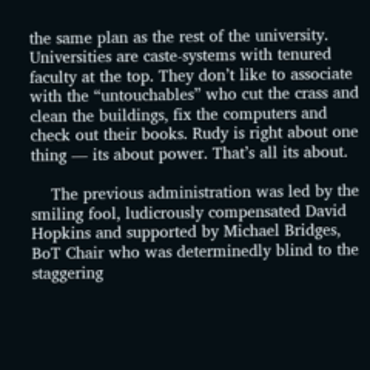the same plan as the rest of the university. Universities are caste-systems with tenured faculty at the top. They don’t like to associate with the “untouchables” who cut the crass and clean the buildings, fix the computers and check out their books. Rudy is right about one thing — its about power. That’s all its about.

    The previous administration was led by the smiling fool, ludicrously compensated David Hopkins and supported by Michael Bridges, BoT Chair who was determinedly blind to the staggering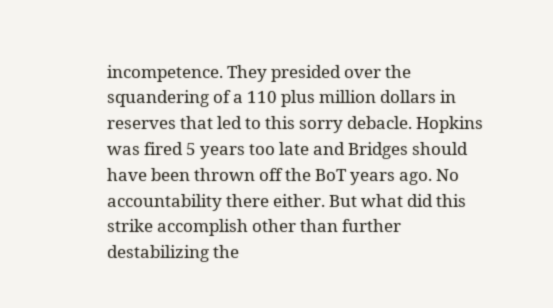incompetence. They presided over the squandering of a 110 plus million dollars in reserves that led to this sorry debacle. Hopkins was fired 5 years too late and Bridges should have been thrown off the BoT years ago. No accountability there either. But what did this strike accomplish other than further destabilizing the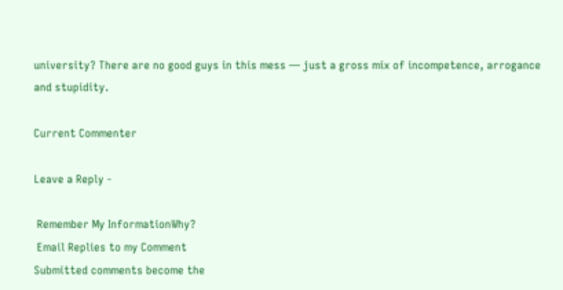university? There are no good guys in this mess — just a gross mix of incompetence, arrogance and stupidity.

Current Commenter

Leave a Reply -

 Remember My InformationWhy?
 Email Replies to my Comment
Submitted comments become the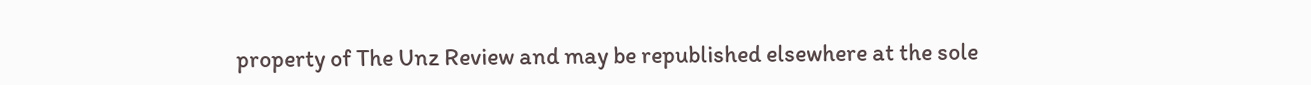property of The Unz Review and may be republished elsewhere at the sole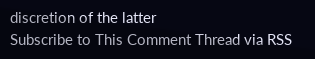discretion of the latter
Subscribe to This Comment Thread via RSS